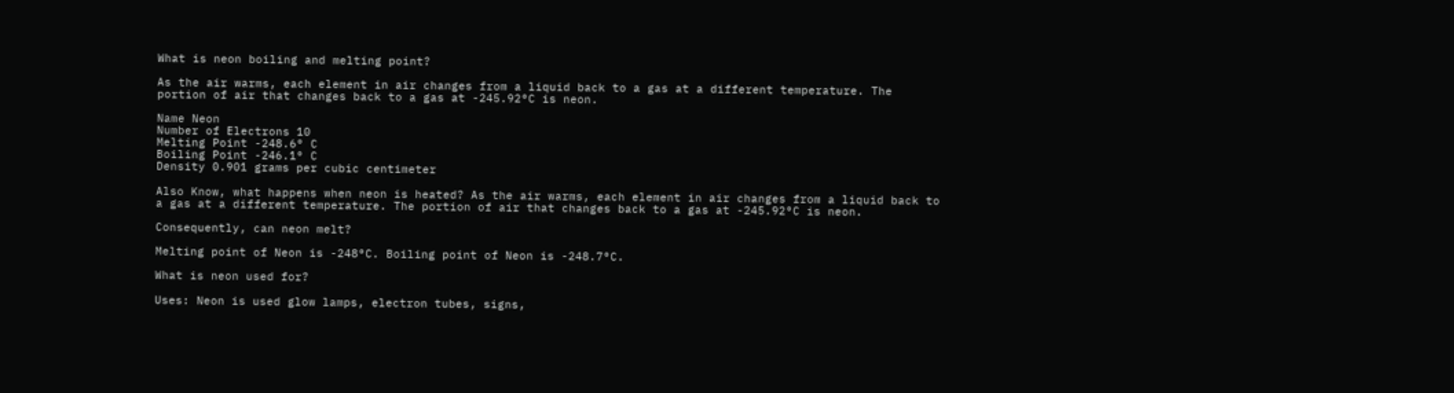What is neon boiling and melting point?

As the air warms, each element in air changes from a liquid back to a gas at a different temperature. The portion of air that changes back to a gas at -245.92°C is neon.

Name Neon
Number of Electrons 10
Melting Point -248.6° C
Boiling Point -246.1° C
Density 0.901 grams per cubic centimeter

Also Know, what happens when neon is heated? As the air warms, each element in air changes from a liquid back to a gas at a different temperature. The portion of air that changes back to a gas at -245.92°C is neon.

Consequently, can neon melt?

Melting point of Neon is -248°C. Boiling point of Neon is -248.7°C.

What is neon used for?

Uses: Neon is used glow lamps, electron tubes, signs,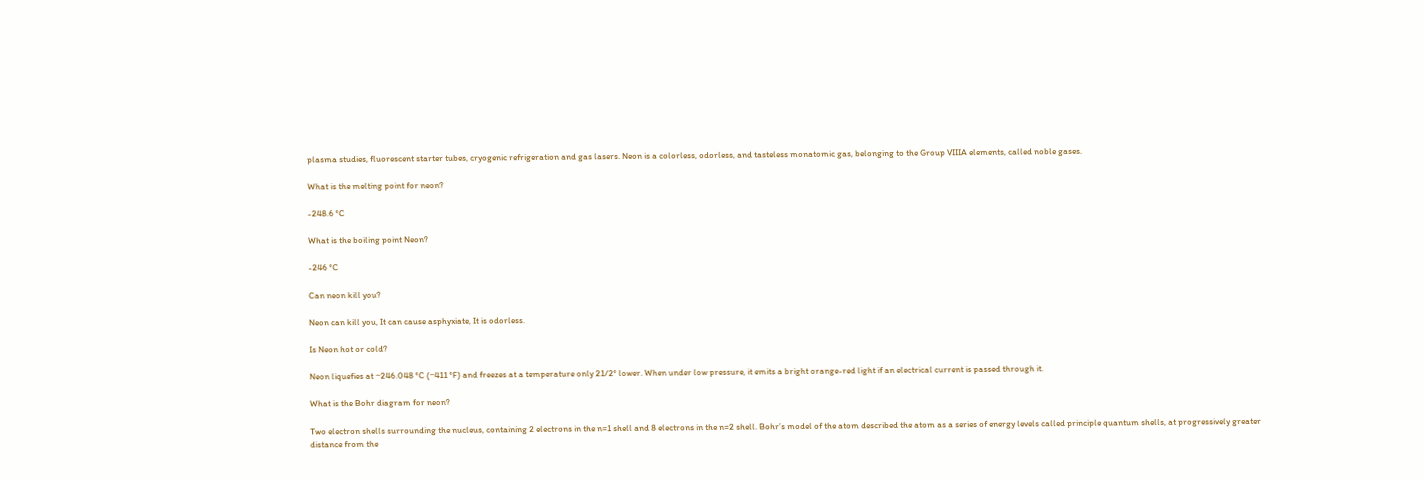plasma studies, fluorescent starter tubes, cryogenic refrigeration and gas lasers. Neon is a colorless, odorless, and tasteless monatomic gas, belonging to the Group VIIIA elements, called noble gases.

What is the melting point for neon?

-248.6 °C

What is the boiling point Neon?

-246 °C

Can neon kill you?

Neon can kill you, It can cause asphyxiate, It is odorless.

Is Neon hot or cold?

Neon liquefies at −246.048 °C (−411 °F) and freezes at a temperature only 21/2° lower. When under low pressure, it emits a bright orange-red light if an electrical current is passed through it.

What is the Bohr diagram for neon?

Two electron shells surrounding the nucleus, containing 2 electrons in the n=1 shell and 8 electrons in the n=2 shell. Bohr’s model of the atom described the atom as a series of energy levels called principle quantum shells, at progressively greater distance from the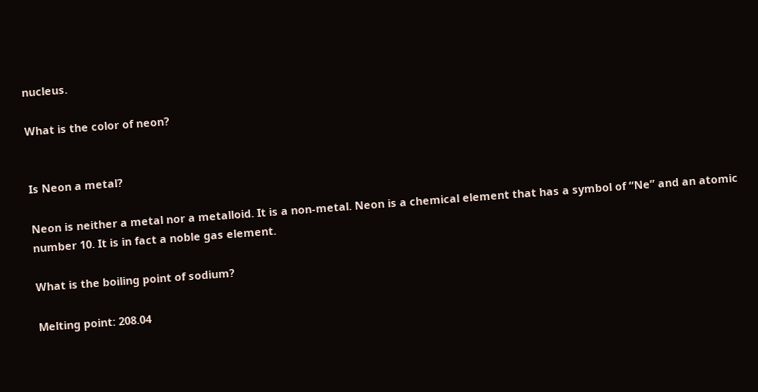nucleus.

What is the color of neon?


Is Neon a metal?

Neon is neither a metal nor a metalloid. It is a non-metal. Neon is a chemical element that has a symbol of “Ne” and an atomic number 10. It is in fact a noble gas element.

What is the boiling point of sodium?

Melting point: 208.04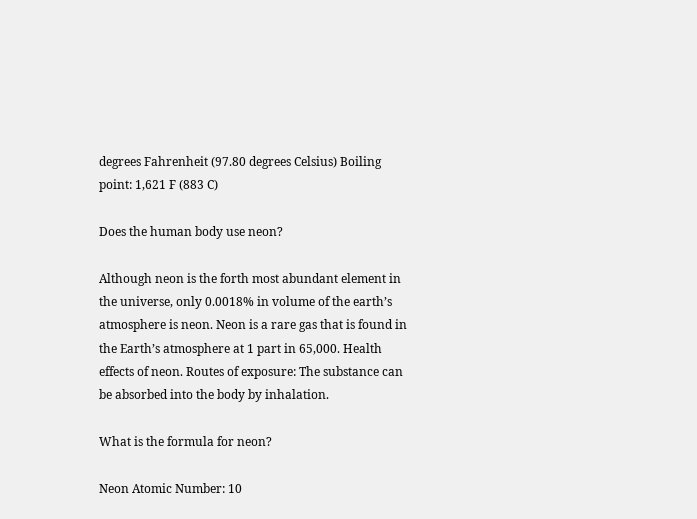degrees Fahrenheit (97.80 degrees Celsius) Boiling point: 1,621 F (883 C)

Does the human body use neon?

Although neon is the forth most abundant element in the universe, only 0.0018% in volume of the earth’s atmosphere is neon. Neon is a rare gas that is found in the Earth’s atmosphere at 1 part in 65,000. Health effects of neon. Routes of exposure: The substance can be absorbed into the body by inhalation.

What is the formula for neon?

Neon Atomic Number: 10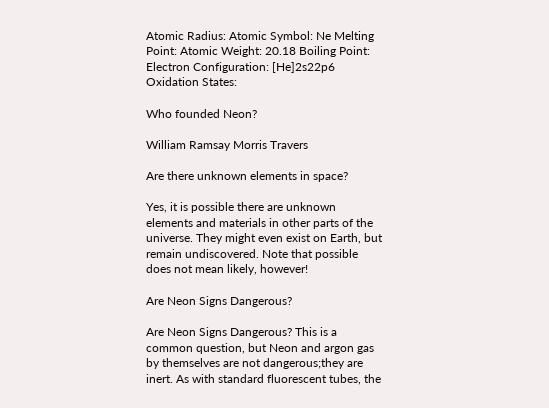Atomic Radius: Atomic Symbol: Ne Melting Point: Atomic Weight: 20.18 Boiling Point: Electron Configuration: [He]2s22p6 Oxidation States:

Who founded Neon?

William Ramsay Morris Travers

Are there unknown elements in space?

Yes, it is possible there are unknown elements and materials in other parts of the universe. They might even exist on Earth, but remain undiscovered. Note that possible does not mean likely, however!

Are Neon Signs Dangerous?

Are Neon Signs Dangerous? This is a common question, but Neon and argon gas by themselves are not dangerous;they are inert. As with standard fluorescent tubes, the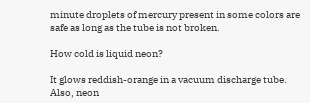minute droplets of mercury present in some colors are safe as long as the tube is not broken.

How cold is liquid neon?

It glows reddish-orange in a vacuum discharge tube. Also, neon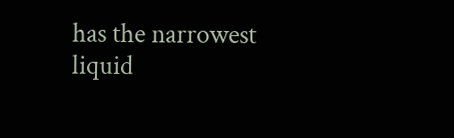has the narrowest liquid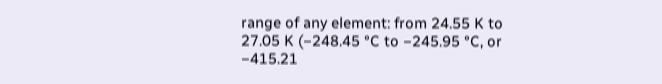range of any element: from 24.55 K to 27.05 K (−248.45 °C to −245.95 °C, or −415.21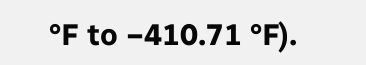°F to −410.71 °F).